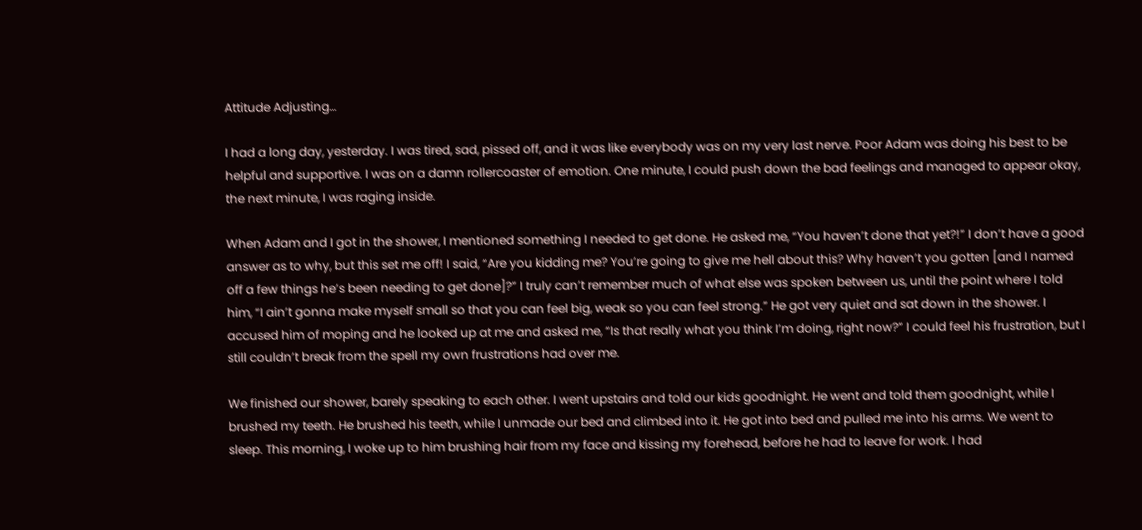Attitude Adjusting…

I had a long day, yesterday. I was tired, sad, pissed off, and it was like everybody was on my very last nerve. Poor Adam was doing his best to be helpful and supportive. I was on a damn rollercoaster of emotion. One minute, I could push down the bad feelings and managed to appear okay, the next minute, I was raging inside.

When Adam and I got in the shower, I mentioned something I needed to get done. He asked me, “You haven’t done that yet?!” I don’t have a good answer as to why, but this set me off! I said, “Are you kidding me? You’re going to give me hell about this? Why haven’t you gotten [and I named off a few things he’s been needing to get done]?” I truly can’t remember much of what else was spoken between us, until the point where I told him, “I ain’t gonna make myself small so that you can feel big, weak so you can feel strong.” He got very quiet and sat down in the shower. I accused him of moping and he looked up at me and asked me, “Is that really what you think I’m doing, right now?” I could feel his frustration, but I still couldn’t break from the spell my own frustrations had over me.

We finished our shower, barely speaking to each other. I went upstairs and told our kids goodnight. He went and told them goodnight, while I brushed my teeth. He brushed his teeth, while I unmade our bed and climbed into it. He got into bed and pulled me into his arms. We went to sleep. This morning, I woke up to him brushing hair from my face and kissing my forehead, before he had to leave for work. I had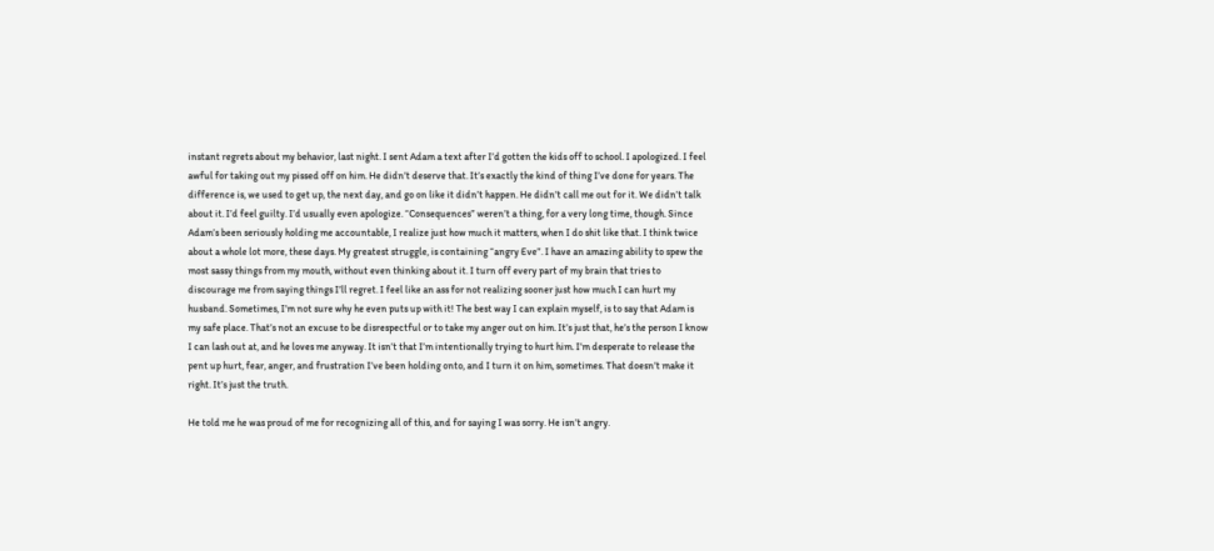instant regrets about my behavior, last night. I sent Adam a text after I’d gotten the kids off to school. I apologized. I feel awful for taking out my pissed off on him. He didn’t deserve that. It’s exactly the kind of thing I’ve done for years. The difference is, we used to get up, the next day, and go on like it didn’t happen. He didn’t call me out for it. We didn’t talk about it. I’d feel guilty. I’d usually even apologize. “Consequences” weren’t a thing, for a very long time, though. Since Adam’s been seriously holding me accountable, I realize just how much it matters, when I do shit like that. I think twice about a whole lot more, these days. My greatest struggle, is containing “angry Eve”. I have an amazing ability to spew the most sassy things from my mouth, without even thinking about it. I turn off every part of my brain that tries to discourage me from saying things I’ll regret. I feel like an ass for not realizing sooner just how much I can hurt my husband. Sometimes, I’m not sure why he even puts up with it! The best way I can explain myself, is to say that Adam is my safe place. That’s not an excuse to be disrespectful or to take my anger out on him. It’s just that, he’s the person I know I can lash out at, and he loves me anyway. It isn’t that I’m intentionally trying to hurt him. I’m desperate to release the pent up hurt, fear, anger, and frustration I’ve been holding onto, and I turn it on him, sometimes. That doesn’t make it right. It’s just the truth.

He told me he was proud of me for recognizing all of this, and for saying I was sorry. He isn’t angry.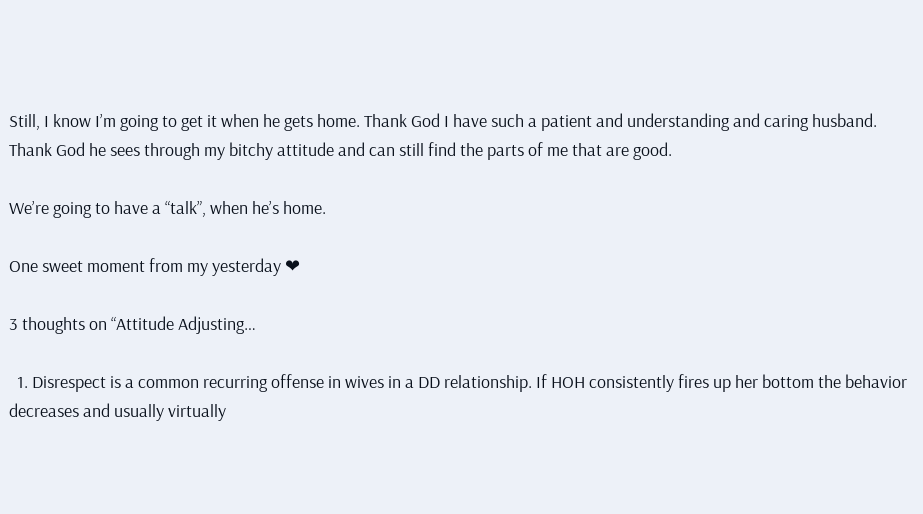Still, I know I’m going to get it when he gets home. Thank God I have such a patient and understanding and caring husband. Thank God he sees through my bitchy attitude and can still find the parts of me that are good.

We’re going to have a “talk”, when he’s home.

One sweet moment from my yesterday ❤

3 thoughts on “Attitude Adjusting…

  1. Disrespect is a common recurring offense in wives in a DD relationship. If HOH consistently fires up her bottom the behavior decreases and usually virtually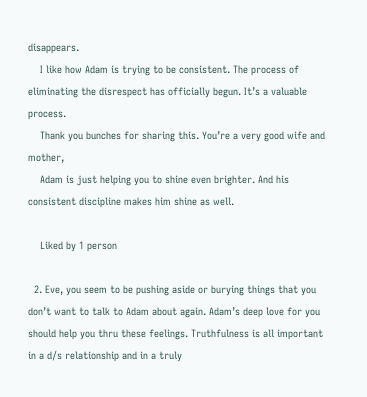disappears.
    I like how Adam is trying to be consistent. The process of eliminating the disrespect has officially begun. It’s a valuable process.
    Thank you bunches for sharing this. You’re a very good wife and mother,
    Adam is just helping you to shine even brighter. And his consistent discipline makes him shine as well.

    Liked by 1 person

  2. Eve, you seem to be pushing aside or burying things that you don’t want to talk to Adam about again. Adam’s deep love for you should help you thru these feelings. Truthfulness is all important in a d/s relationship and in a truly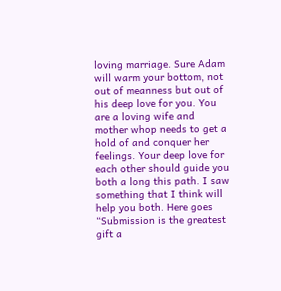loving marriage. Sure Adam will warm your bottom, not out of meanness but out of his deep love for you. You are a loving wife and mother whop needs to get a hold of and conquer her feelings. Your deep love for each other should guide you both a long this path. I saw something that I think will help you both. Here goes “Submission is the greatest gift a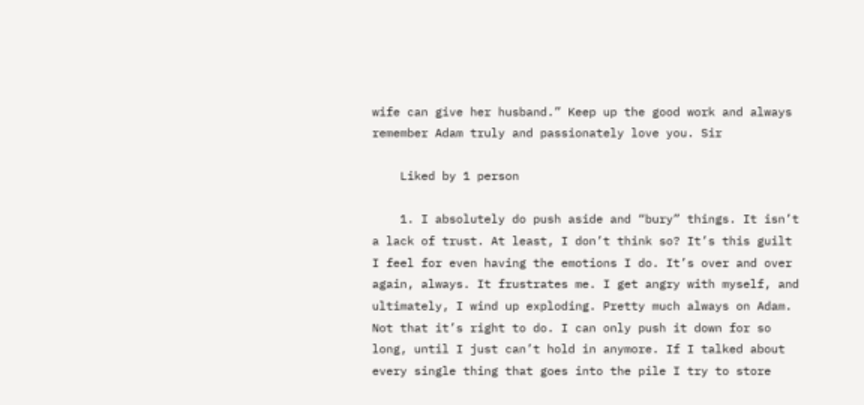wife can give her husband.” Keep up the good work and always remember Adam truly and passionately love you. Sir

    Liked by 1 person

    1. I absolutely do push aside and “bury” things. It isn’t a lack of trust. At least, I don’t think so? It’s this guilt I feel for even having the emotions I do. It’s over and over again, always. It frustrates me. I get angry with myself, and ultimately, I wind up exploding. Pretty much always on Adam. Not that it’s right to do. I can only push it down for so long, until I just can’t hold in anymore. If I talked about every single thing that goes into the pile I try to store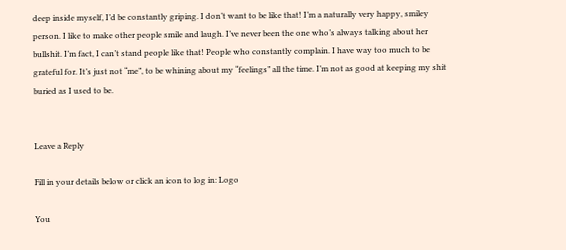deep inside myself, I’d be constantly griping. I don’t want to be like that! I’m a naturally very happy, smiley person. I like to make other people smile and laugh. I’ve never been the one who’s always talking about her bullshit. I’m fact, I can’t stand people like that! People who constantly complain. I have way too much to be grateful for. It’s just not “me”, to be whining about my “feelings” all the time. I’m not as good at keeping my shit buried as I used to be.


Leave a Reply

Fill in your details below or click an icon to log in: Logo

You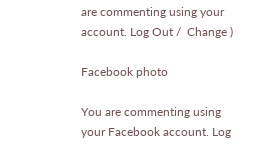are commenting using your account. Log Out /  Change )

Facebook photo

You are commenting using your Facebook account. Log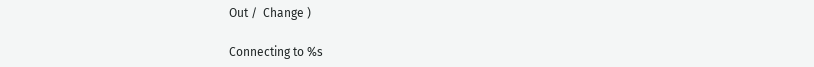Out /  Change )

Connecting to %s